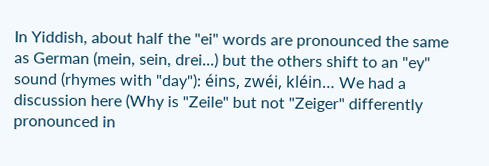In Yiddish, about half the "ei" words are pronounced the same as German (mein, sein, drei...) but the others shift to an "ey" sound (rhymes with "day"): éins, zwéi, kléin… We had a discussion here (Why is "Zeile" but not "Zeiger" differently pronounced in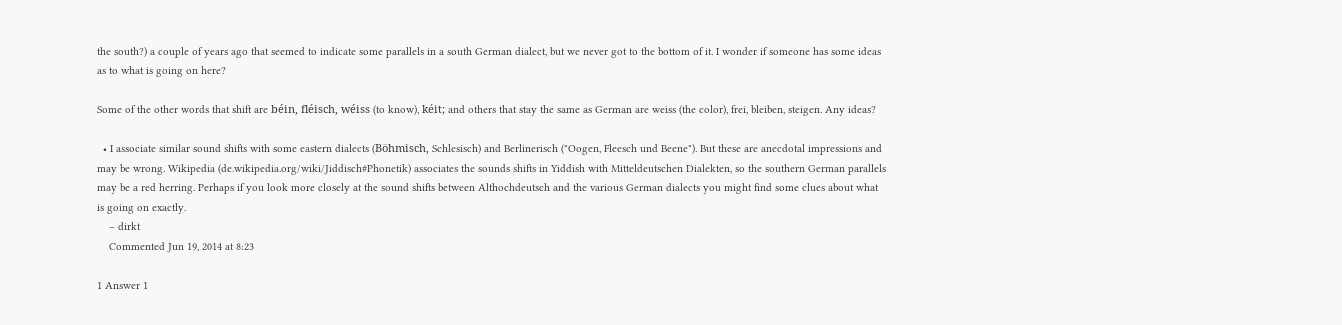the south?) a couple of years ago that seemed to indicate some parallels in a south German dialect, but we never got to the bottom of it. I wonder if someone has some ideas as to what is going on here?

Some of the other words that shift are béin, fléisch, wéiss (to know), kéit; and others that stay the same as German are weiss (the color), frei, bleiben, steigen. Any ideas?

  • I associate similar sound shifts with some eastern dialects (Böhmisch, Schlesisch) and Berlinerisch ("Oogen, Fleesch und Beene"). But these are anecdotal impressions and may be wrong. Wikipedia (de.wikipedia.org/wiki/Jiddisch#Phonetik) associates the sounds shifts in Yiddish with Mitteldeutschen Dialekten, so the southern German parallels may be a red herring. Perhaps if you look more closely at the sound shifts between Althochdeutsch and the various German dialects you might find some clues about what is going on exactly.
    – dirkt
    Commented Jun 19, 2014 at 8:23

1 Answer 1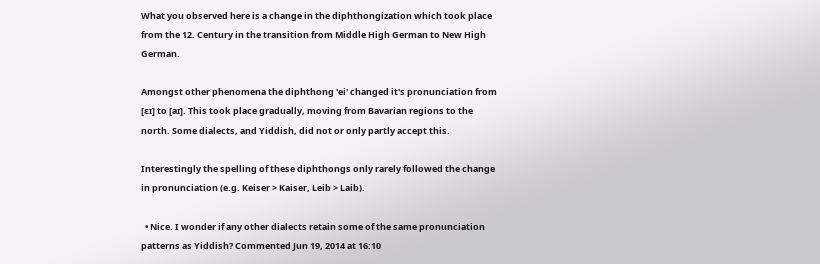What you observed here is a change in the diphthongization which took place from the 12. Century in the transition from Middle High German to New High German.

Amongst other phenomena the diphthong 'ei' changed it's pronunciation from [ɛɪ] to [aɪ]. This took place gradually, moving from Bavarian regions to the north. Some dialects, and Yiddish, did not or only partly accept this.

Interestingly the spelling of these diphthongs only rarely followed the change in pronunciation (e.g. Keiser > Kaiser, Leib > Laib).

  • Nice. I wonder if any other dialects retain some of the same pronunciation patterns as Yiddish? Commented Jun 19, 2014 at 16:10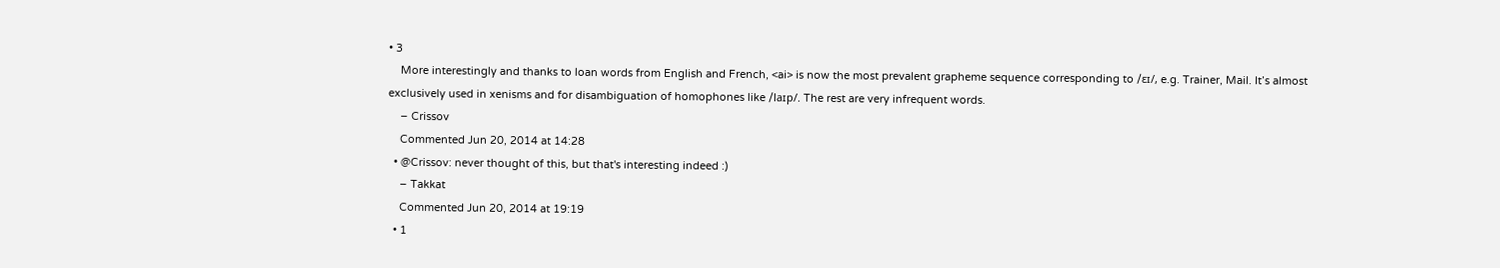• 3
    More interestingly and thanks to loan words from English and French, <ai> is now the most prevalent grapheme sequence corresponding to /ɛɪ/, e.g. Trainer, Mail. It’s almost exclusively used in xenisms and for disambiguation of homophones like /laɪp/. The rest are very infrequent words.
    – Crissov
    Commented Jun 20, 2014 at 14:28
  • @Crissov: never thought of this, but that's interesting indeed :)
    – Takkat
    Commented Jun 20, 2014 at 19:19
  • 1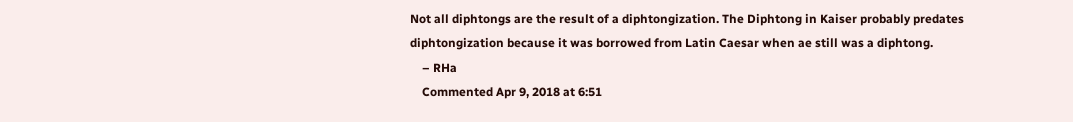Not all diphtongs are the result of a diphtongization. The Diphtong in Kaiser probably predates diphtongization because it was borrowed from Latin Caesar when ae still was a diphtong.
    – RHa
    Commented Apr 9, 2018 at 6:51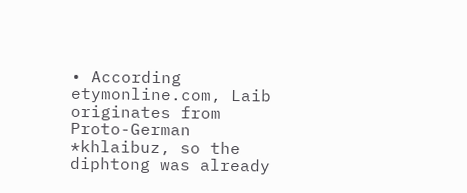• According etymonline.com, Laib originates from Proto-German *khlaibuz, so the diphtong was already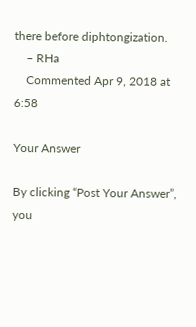there before diphtongization.
    – RHa
    Commented Apr 9, 2018 at 6:58

Your Answer

By clicking “Post Your Answer”, you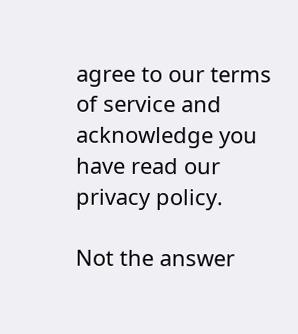agree to our terms of service and acknowledge you have read our privacy policy.

Not the answer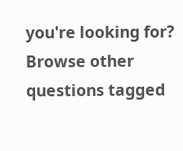you're looking for? Browse other questions tagged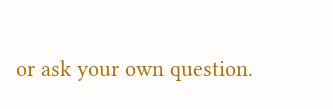or ask your own question.